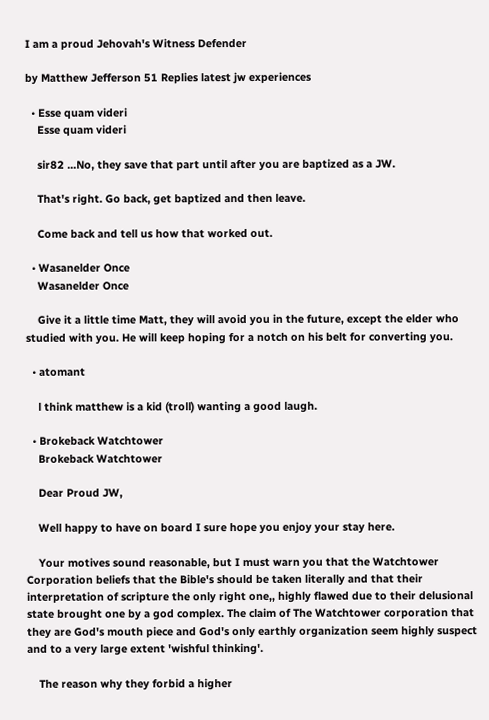I am a proud Jehovah's Witness Defender

by Matthew Jefferson 51 Replies latest jw experiences

  • Esse quam videri
    Esse quam videri

    sir82 ...No, they save that part until after you are baptized as a JW.

    That's right. Go back, get baptized and then leave.

    Come back and tell us how that worked out.

  • Wasanelder Once
    Wasanelder Once

    Give it a little time Matt, they will avoid you in the future, except the elder who studied with you. He will keep hoping for a notch on his belt for converting you.

  • atomant

    l think matthew is a kid (troll) wanting a good laugh.

  • Brokeback Watchtower
    Brokeback Watchtower

    Dear Proud JW,

    Well happy to have on board I sure hope you enjoy your stay here.

    Your motives sound reasonable, but I must warn you that the Watchtower Corporation beliefs that the Bible's should be taken literally and that their interpretation of scripture the only right one,, highly flawed due to their delusional state brought one by a god complex. The claim of The Watchtower corporation that they are God's mouth piece and God's only earthly organization seem highly suspect and to a very large extent 'wishful thinking'.

    The reason why they forbid a higher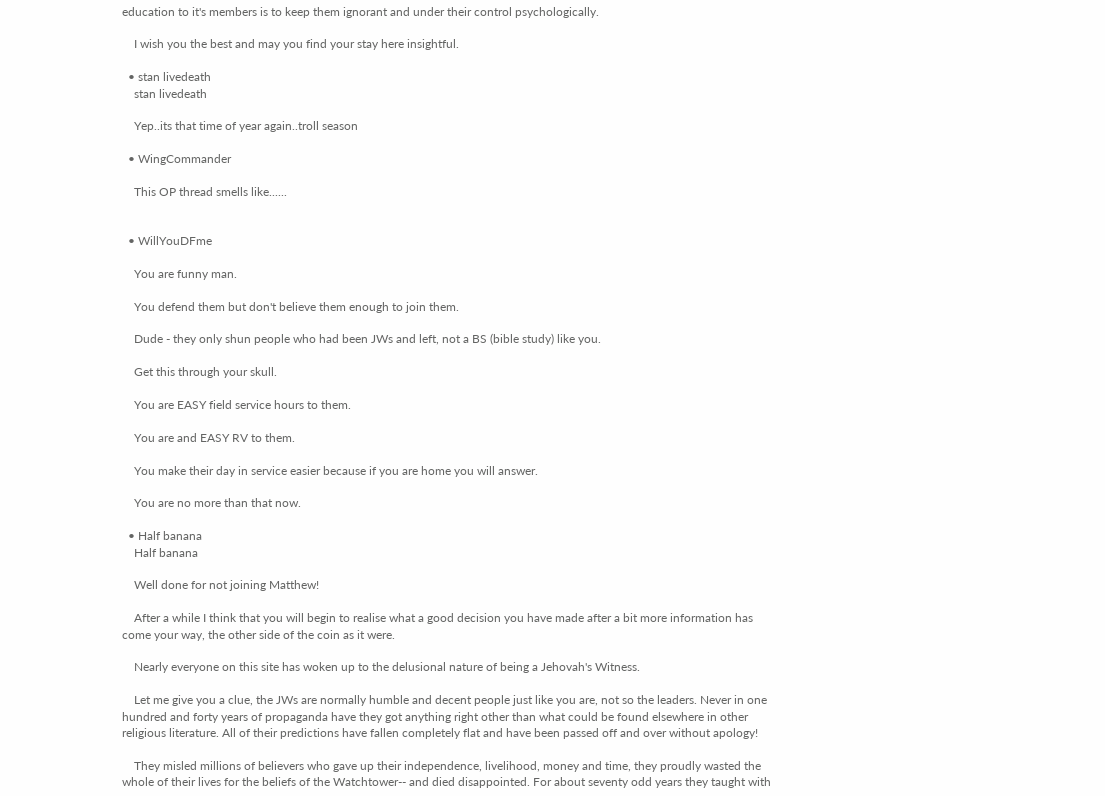education to it's members is to keep them ignorant and under their control psychologically.

    I wish you the best and may you find your stay here insightful.

  • stan livedeath
    stan livedeath

    Yep..its that time of year again..troll season

  • WingCommander

    This OP thread smells like......


  • WillYouDFme

    You are funny man.

    You defend them but don't believe them enough to join them.

    Dude - they only shun people who had been JWs and left, not a BS (bible study) like you.

    Get this through your skull.

    You are EASY field service hours to them.

    You are and EASY RV to them.

    You make their day in service easier because if you are home you will answer.

    You are no more than that now.

  • Half banana
    Half banana

    Well done for not joining Matthew!

    After a while I think that you will begin to realise what a good decision you have made after a bit more information has come your way, the other side of the coin as it were.

    Nearly everyone on this site has woken up to the delusional nature of being a Jehovah's Witness.

    Let me give you a clue, the JWs are normally humble and decent people just like you are, not so the leaders. Never in one hundred and forty years of propaganda have they got anything right other than what could be found elsewhere in other religious literature. All of their predictions have fallen completely flat and have been passed off and over without apology!

    They misled millions of believers who gave up their independence, livelihood, money and time, they proudly wasted the whole of their lives for the beliefs of the Watchtower-- and died disappointed. For about seventy odd years they taught with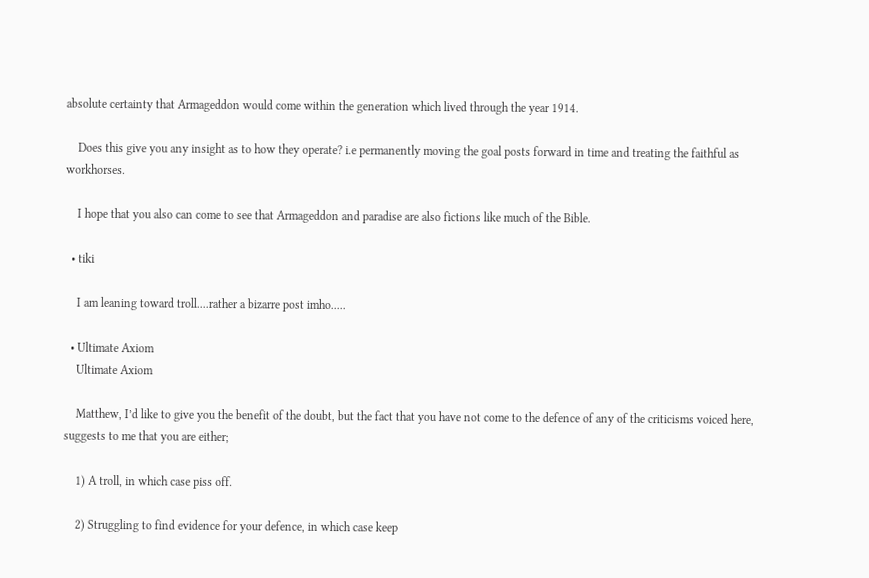absolute certainty that Armageddon would come within the generation which lived through the year 1914.

    Does this give you any insight as to how they operate? i.e permanently moving the goal posts forward in time and treating the faithful as workhorses.

    I hope that you also can come to see that Armageddon and paradise are also fictions like much of the Bible.

  • tiki

    I am leaning toward troll....rather a bizarre post imho.....

  • Ultimate Axiom
    Ultimate Axiom

    Matthew, I’d like to give you the benefit of the doubt, but the fact that you have not come to the defence of any of the criticisms voiced here, suggests to me that you are either;

    1) A troll, in which case piss off.

    2) Struggling to find evidence for your defence, in which case keep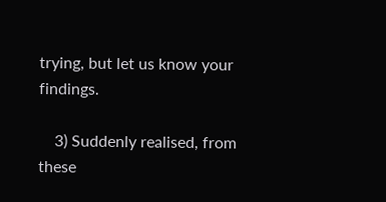trying, but let us know your findings.

    3) Suddenly realised, from these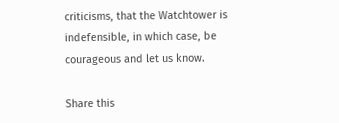criticisms, that the Watchtower is indefensible, in which case, be courageous and let us know.

Share this